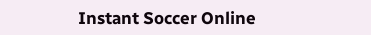Instant Soccer Online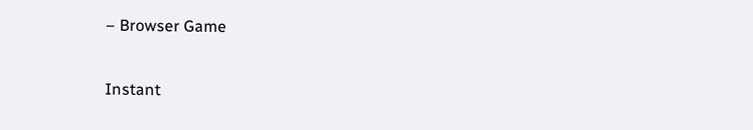– Browser Game

Instant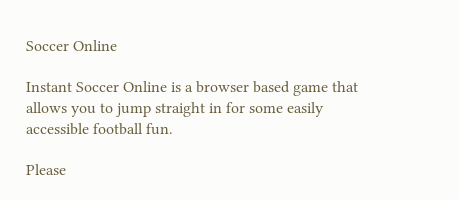Soccer Online

Instant Soccer Online is a browser based game that allows you to jump straight in for some easily accessible football fun.

Please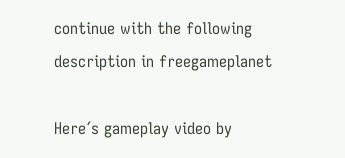continue with the following description in freegameplanet

Here´s gameplay video by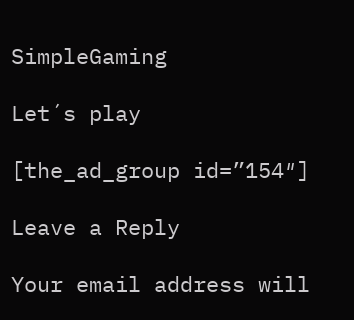SimpleGaming

Let´s play

[the_ad_group id=”154″]

Leave a Reply

Your email address will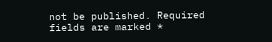not be published. Required fields are marked *